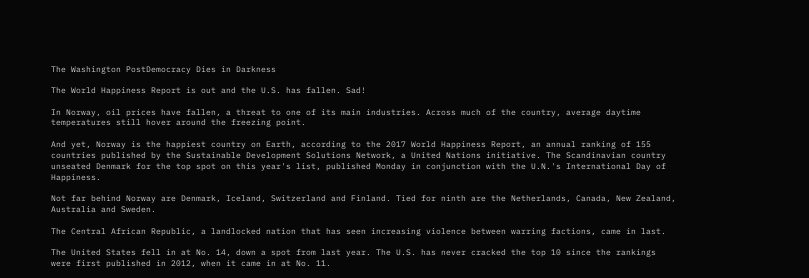The Washington PostDemocracy Dies in Darkness

The World Happiness Report is out and the U.S. has fallen. Sad!

In Norway, oil prices have fallen, a threat to one of its main industries. Across much of the country, average daytime temperatures still hover around the freezing point.

And yet, Norway is the happiest country on Earth, according to the 2017 World Happiness Report, an annual ranking of 155 countries published by the Sustainable Development Solutions Network, a United Nations initiative. The Scandinavian country unseated Denmark for the top spot on this year's list, published Monday in conjunction with the U.N.'s International Day of Happiness.

Not far behind Norway are Denmark, Iceland, Switzerland and Finland. Tied for ninth are the Netherlands, Canada, New Zealand, Australia and Sweden.

The Central African Republic, a landlocked nation that has seen increasing violence between warring factions, came in last.

The United States fell in at No. 14, down a spot from last year. The U.S. has never cracked the top 10 since the rankings were first published in 2012, when it came in at No. 11.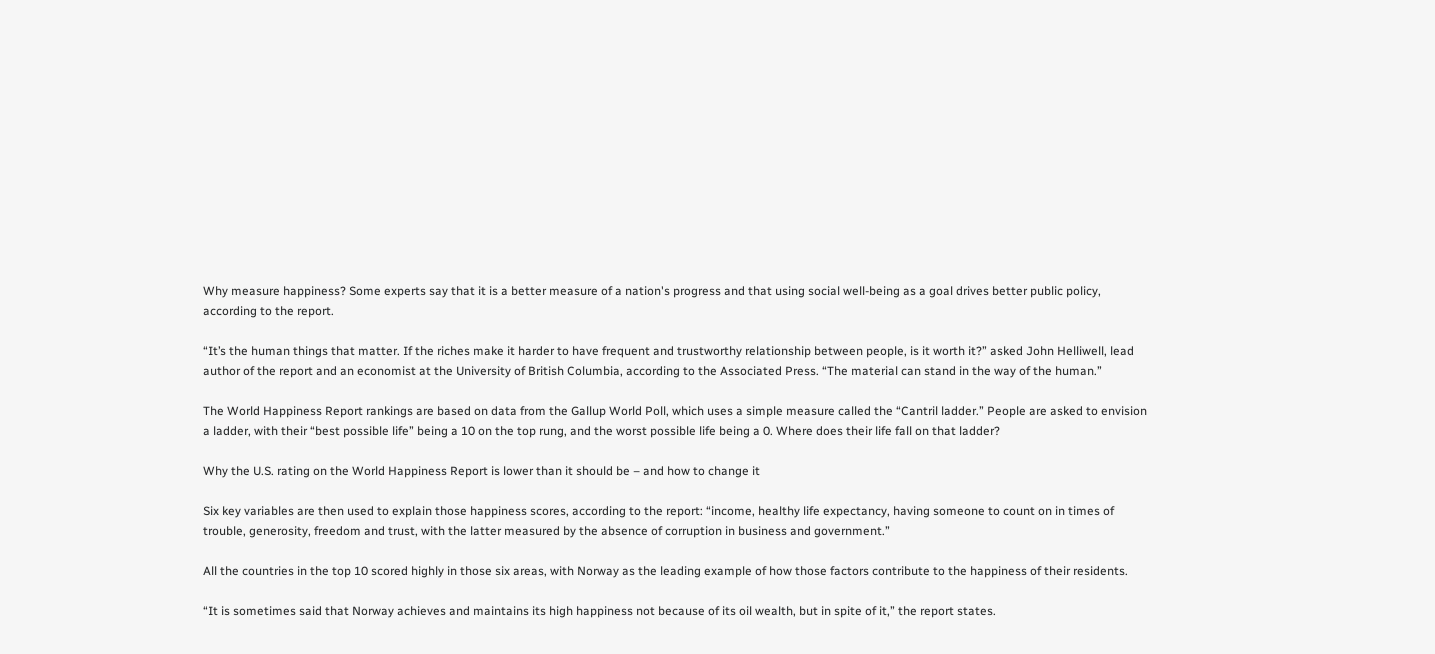Why measure happiness? Some experts say that it is a better measure of a nation's progress and that using social well-being as a goal drives better public policy, according to the report.

“It’s the human things that matter. If the riches make it harder to have frequent and trustworthy relationship between people, is it worth it?” asked John Helliwell, lead author of the report and an economist at the University of British Columbia, according to the Associated Press. “The material can stand in the way of the human.”

The World Happiness Report rankings are based on data from the Gallup World Poll, which uses a simple measure called the “Cantril ladder.” People are asked to envision a ladder, with their “best possible life” being a 10 on the top rung, and the worst possible life being a 0. Where does their life fall on that ladder?

Why the U.S. rating on the World Happiness Report is lower than it should be – and how to change it

Six key variables are then used to explain those happiness scores, according to the report: “income, healthy life expectancy, having someone to count on in times of trouble, generosity, freedom and trust, with the latter measured by the absence of corruption in business and government.”

All the countries in the top 10 scored highly in those six areas, with Norway as the leading example of how those factors contribute to the happiness of their residents.

“It is sometimes said that Norway achieves and maintains its high happiness not because of its oil wealth, but in spite of it,” the report states.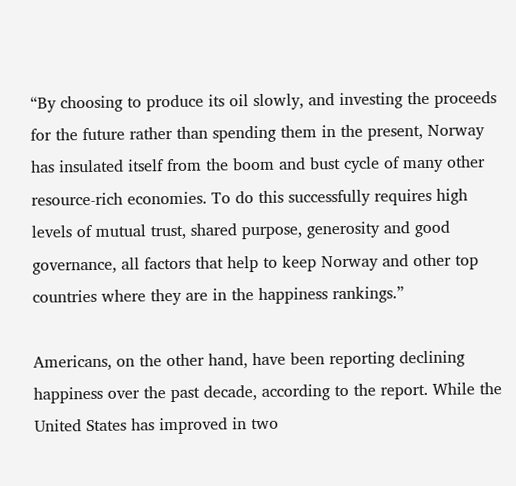“By choosing to produce its oil slowly, and investing the proceeds for the future rather than spending them in the present, Norway has insulated itself from the boom and bust cycle of many other resource-rich economies. To do this successfully requires high levels of mutual trust, shared purpose, generosity and good governance, all factors that help to keep Norway and other top countries where they are in the happiness rankings.”

Americans, on the other hand, have been reporting declining happiness over the past decade, according to the report. While the United States has improved in two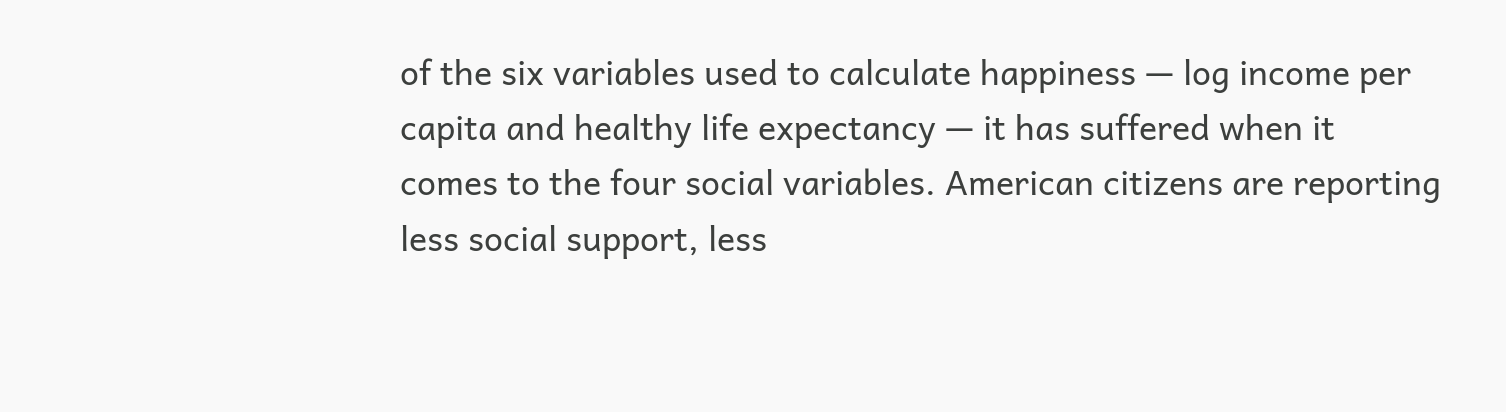of the six variables used to calculate happiness — log income per capita and healthy life expectancy — it has suffered when it comes to the four social variables. American citizens are reporting less social support, less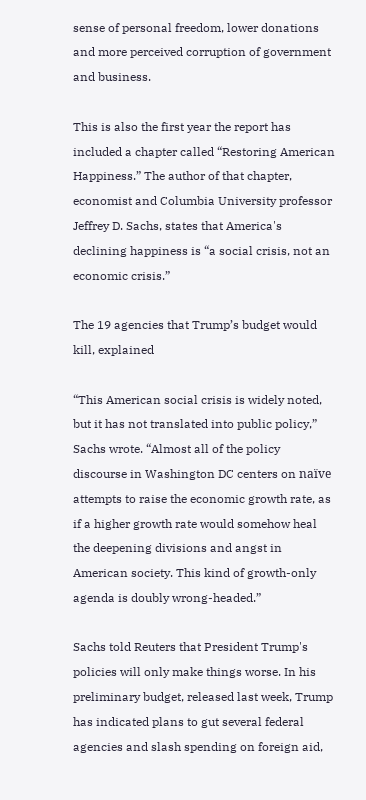sense of personal freedom, lower donations and more perceived corruption of government and business.

This is also the first year the report has included a chapter called “Restoring American Happiness.” The author of that chapter, economist and Columbia University professor Jeffrey D. Sachs, states that America's declining happiness is “a social crisis, not an economic crisis.”

The 19 agencies that Trump’s budget would kill, explained

“This American social crisis is widely noted, but it has not translated into public policy,” Sachs wrote. “Almost all of the policy discourse in Washington DC centers on naïve attempts to raise the economic growth rate, as if a higher growth rate would somehow heal the deepening divisions and angst in American society. This kind of growth-only agenda is doubly wrong-headed.”

Sachs told Reuters that President Trump's policies will only make things worse. In his preliminary budget, released last week, Trump has indicated plans to gut several federal agencies and slash spending on foreign aid,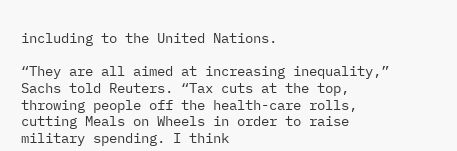including to the United Nations.

“They are all aimed at increasing inequality,” Sachs told Reuters. “Tax cuts at the top, throwing people off the health-care rolls, cutting Meals on Wheels in order to raise military spending. I think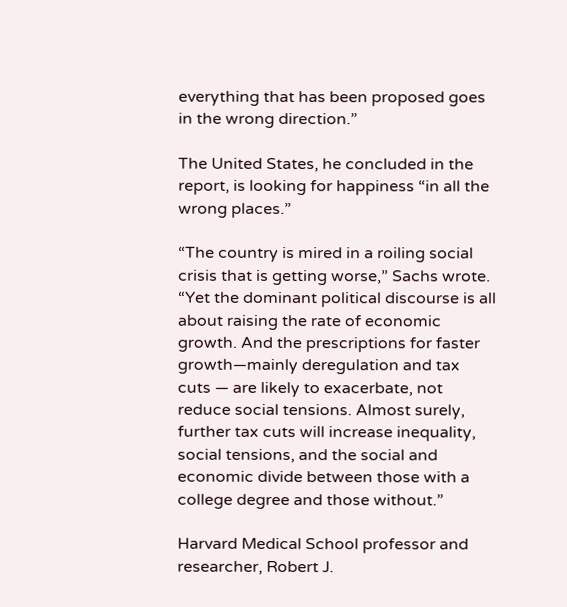everything that has been proposed goes in the wrong direction.”

The United States, he concluded in the report, is looking for happiness “in all the wrong places.”

“The country is mired in a roiling social crisis that is getting worse,” Sachs wrote. “Yet the dominant political discourse is all about raising the rate of economic growth. And the prescriptions for faster growth—mainly deregulation and tax cuts — are likely to exacerbate, not reduce social tensions. Almost surely, further tax cuts will increase inequality, social tensions, and the social and economic divide between those with a college degree and those without.”

Harvard Medical School professor and researcher, Robert J.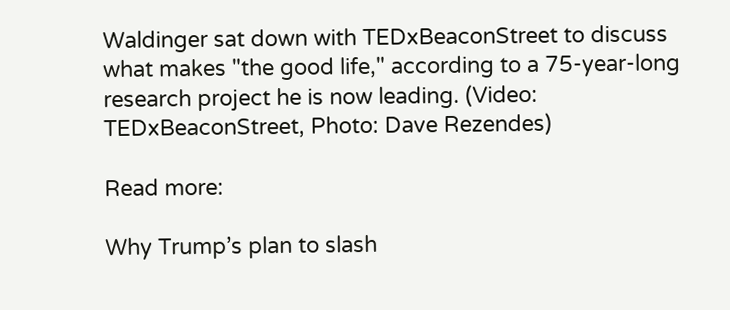Waldinger sat down with TEDxBeaconStreet to discuss what makes "the good life," according to a 75-year-long research project he is now leading. (Video: TEDxBeaconStreet, Photo: Dave Rezendes)

Read more:

Why Trump’s plan to slash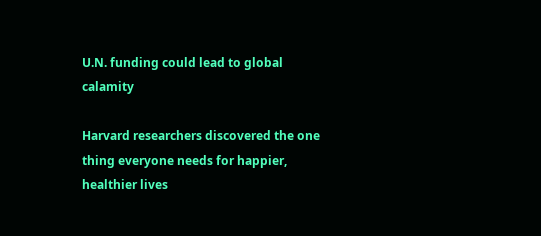U.N. funding could lead to global calamity

Harvard researchers discovered the one thing everyone needs for happier, healthier lives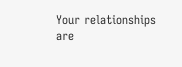Your relationships are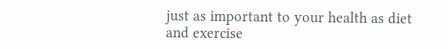just as important to your health as diet and exercise